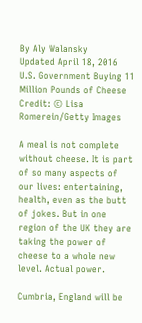By Aly Walansky
Updated April 18, 2016
U.S. Government Buying 11 Million Pounds of Cheese
Credit: © Lisa Romerein/Getty Images

A meal is not complete without cheese. It is part of so many aspects of our lives: entertaining, health, even as the butt of jokes. But in one region of the UK they are taking the power of cheese to a whole new level. Actual power.

Cumbria, England will be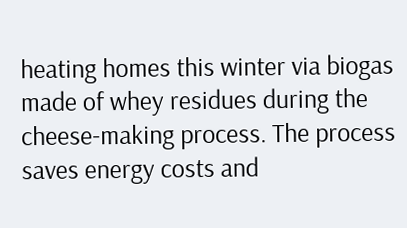heating homes this winter via biogas made of whey residues during the cheese-making process. The process saves energy costs and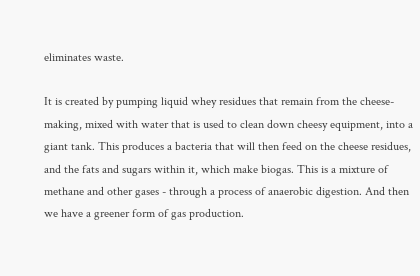eliminates waste.

It is created by pumping liquid whey residues that remain from the cheese-making, mixed with water that is used to clean down cheesy equipment, into a giant tank. This produces a bacteria that will then feed on the cheese residues, and the fats and sugars within it, which make biogas. This is a mixture of methane and other gases - through a process of anaerobic digestion. And then we have a greener form of gas production.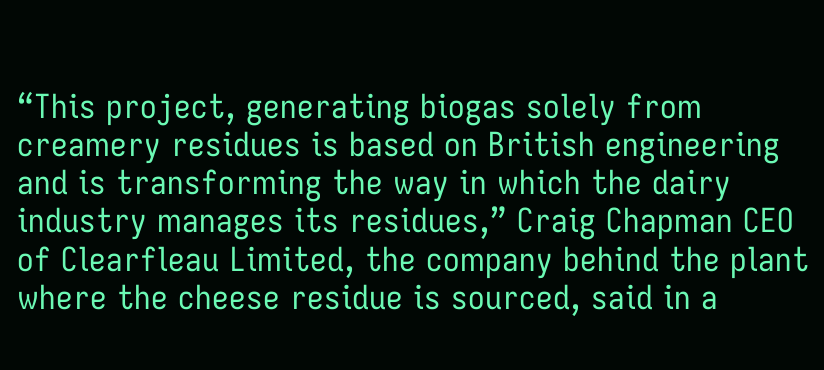“This project, generating biogas solely from creamery residues is based on British engineering and is transforming the way in which the dairy industry manages its residues,” Craig Chapman CEO of Clearfleau Limited, the company behind the plant where the cheese residue is sourced, said in a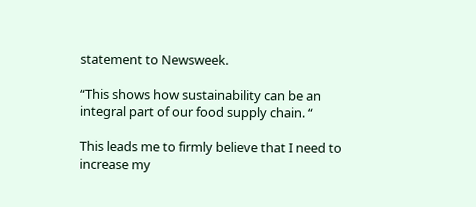statement to Newsweek.

“This shows how sustainability can be an integral part of our food supply chain. “

This leads me to firmly believe that I need to increase my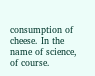consumption of cheese. In the name of science, of course.